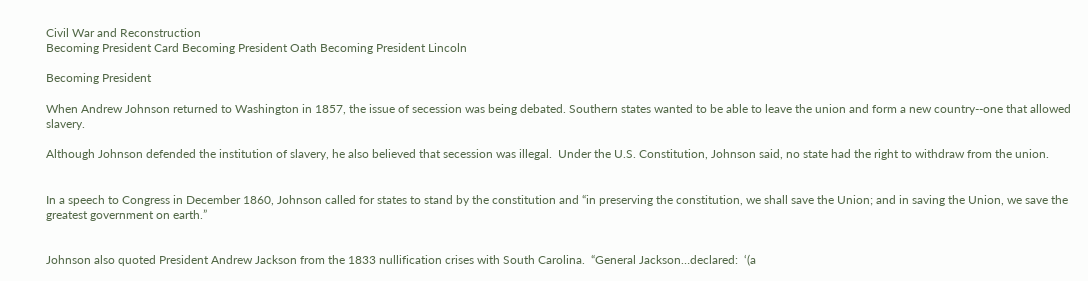Civil War and Reconstruction
Becoming President Card Becoming President Oath Becoming President Lincoln

Becoming President

When Andrew Johnson returned to Washington in 1857, the issue of secession was being debated. Southern states wanted to be able to leave the union and form a new country--one that allowed slavery.

Although Johnson defended the institution of slavery, he also believed that secession was illegal.  Under the U.S. Constitution, Johnson said, no state had the right to withdraw from the union.


In a speech to Congress in December 1860, Johnson called for states to stand by the constitution and “in preserving the constitution, we shall save the Union; and in saving the Union, we save the greatest government on earth.”


Johnson also quoted President Andrew Jackson from the 1833 nullification crises with South Carolina.  “General Jackson…declared:  ‘(a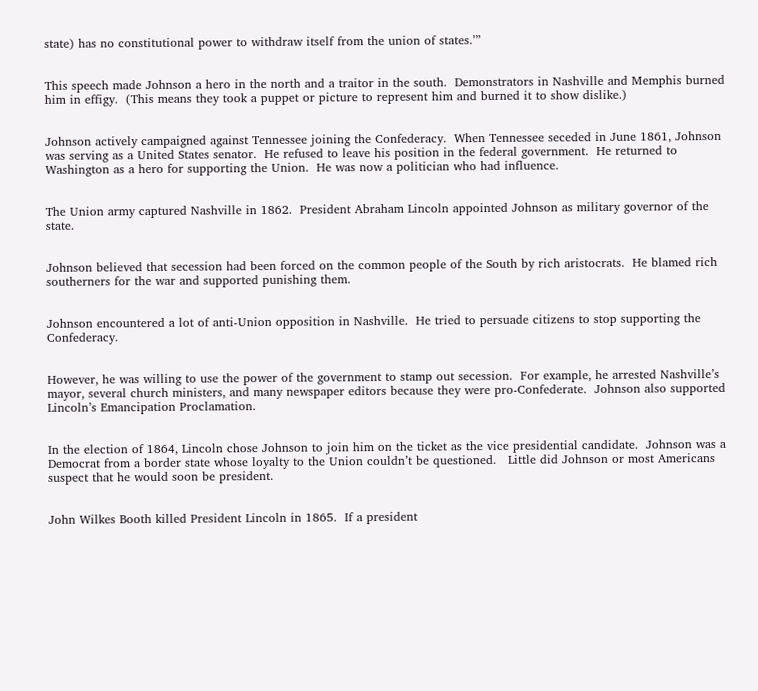state) has no constitutional power to withdraw itself from the union of states.’”


This speech made Johnson a hero in the north and a traitor in the south.  Demonstrators in Nashville and Memphis burned him in effigy.  (This means they took a puppet or picture to represent him and burned it to show dislike.)


Johnson actively campaigned against Tennessee joining the Confederacy.  When Tennessee seceded in June 1861, Johnson was serving as a United States senator.  He refused to leave his position in the federal government.  He returned to Washington as a hero for supporting the Union.  He was now a politician who had influence.


The Union army captured Nashville in 1862.  President Abraham Lincoln appointed Johnson as military governor of the state.


Johnson believed that secession had been forced on the common people of the South by rich aristocrats.  He blamed rich southerners for the war and supported punishing them.


Johnson encountered a lot of anti-Union opposition in Nashville.  He tried to persuade citizens to stop supporting the Confederacy.


However, he was willing to use the power of the government to stamp out secession.  For example, he arrested Nashville’s mayor, several church ministers, and many newspaper editors because they were pro-Confederate.  Johnson also supported Lincoln’s Emancipation Proclamation.


In the election of 1864, Lincoln chose Johnson to join him on the ticket as the vice presidential candidate.  Johnson was a Democrat from a border state whose loyalty to the Union couldn’t be questioned.   Little did Johnson or most Americans suspect that he would soon be president.


John Wilkes Booth killed President Lincoln in 1865.  If a president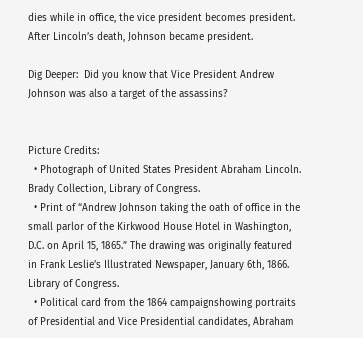dies while in office, the vice president becomes president.  After Lincoln’s death, Johnson became president.

Dig Deeper:  Did you know that Vice President Andrew Johnson was also a target of the assassins?


Picture Credits:
  • Photograph of United States President Abraham Lincoln. Brady Collection, Library of Congress.
  • Print of “Andrew Johnson taking the oath of office in the small parlor of the Kirkwood House Hotel in Washington, D.C. on April 15, 1865.” The drawing was originally featured in Frank Leslie’s Illustrated Newspaper, January 6th, 1866. Library of Congress.
  • Political card from the 1864 campaignshowing portraits of Presidential and Vice Presidential candidates, Abraham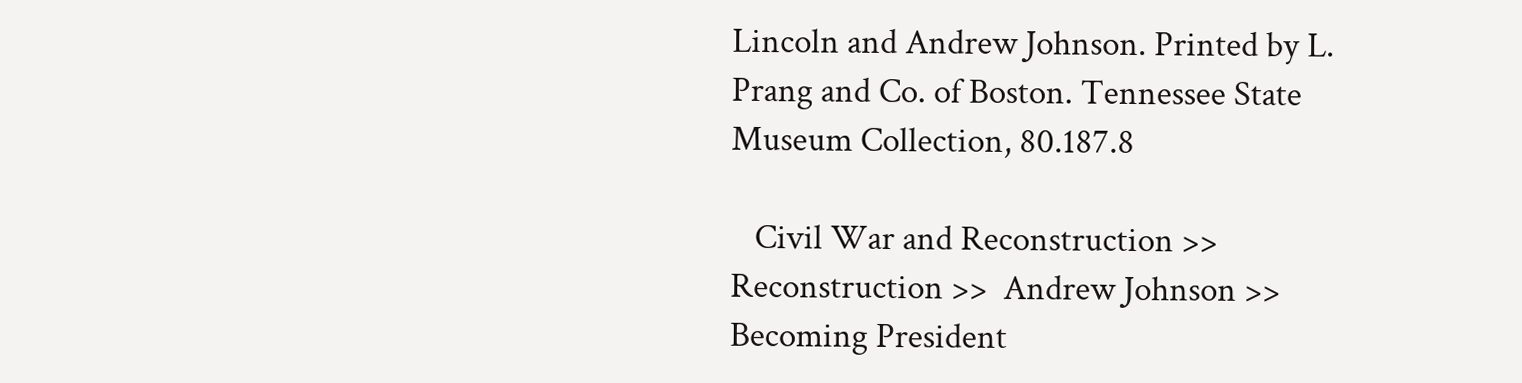Lincoln and Andrew Johnson. Printed by L. Prang and Co. of Boston. Tennessee State Museum Collection, 80.187.8

   Civil War and Reconstruction >>  Reconstruction >>  Andrew Johnson >>  Becoming President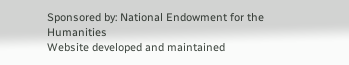Sponsored by: National Endowment for the Humanities
Website developed and maintained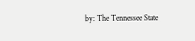by: The Tennessee State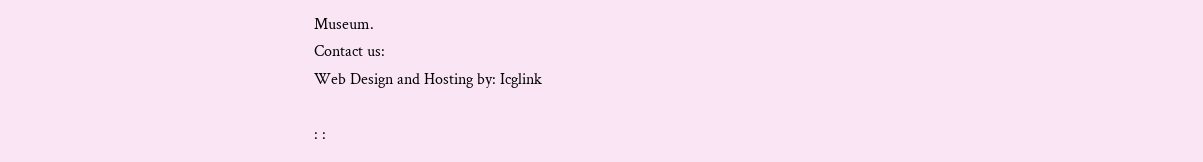Museum.
Contact us:
Web Design and Hosting by: Icglink

: :